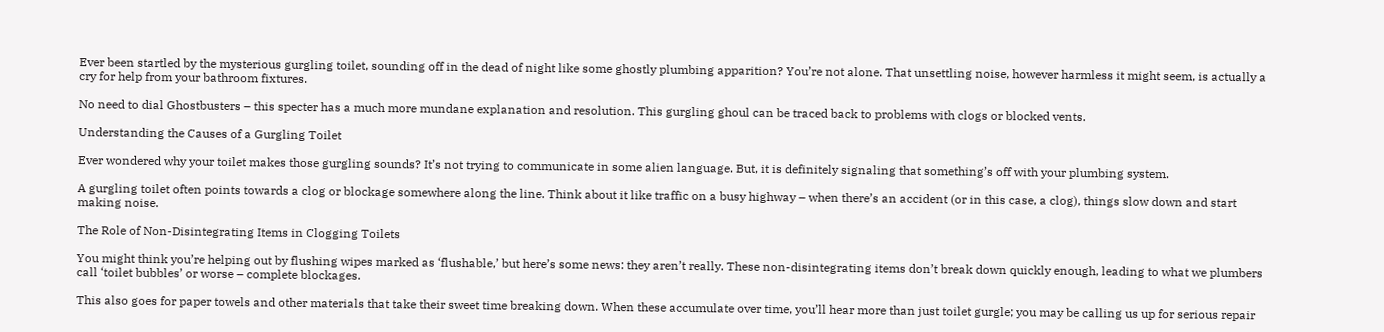Ever been startled by the mysterious gurgling toilet, sounding off in the dead of night like some ghostly plumbing apparition? You’re not alone. That unsettling noise, however harmless it might seem, is actually a cry for help from your bathroom fixtures.

No need to dial Ghostbusters – this specter has a much more mundane explanation and resolution. This gurgling ghoul can be traced back to problems with clogs or blocked vents.

Understanding the Causes of a Gurgling Toilet

Ever wondered why your toilet makes those gurgling sounds? It’s not trying to communicate in some alien language. But, it is definitely signaling that something’s off with your plumbing system.

A gurgling toilet often points towards a clog or blockage somewhere along the line. Think about it like traffic on a busy highway – when there’s an accident (or in this case, a clog), things slow down and start making noise.

The Role of Non-Disintegrating Items in Clogging Toilets

You might think you’re helping out by flushing wipes marked as ‘flushable,’ but here’s some news: they aren’t really. These non-disintegrating items don’t break down quickly enough, leading to what we plumbers call ‘toilet bubbles’ or worse – complete blockages.

This also goes for paper towels and other materials that take their sweet time breaking down. When these accumulate over time, you’ll hear more than just toilet gurgle; you may be calling us up for serious repair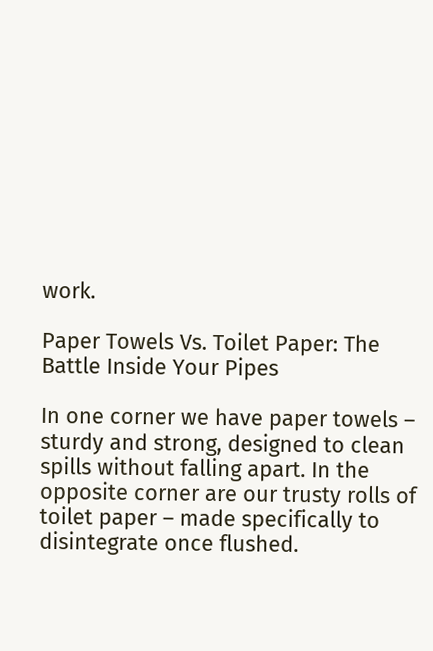work.

Paper Towels Vs. Toilet Paper: The Battle Inside Your Pipes

In one corner we have paper towels – sturdy and strong, designed to clean spills without falling apart. In the opposite corner are our trusty rolls of toilet paper – made specifically to disintegrate once flushed.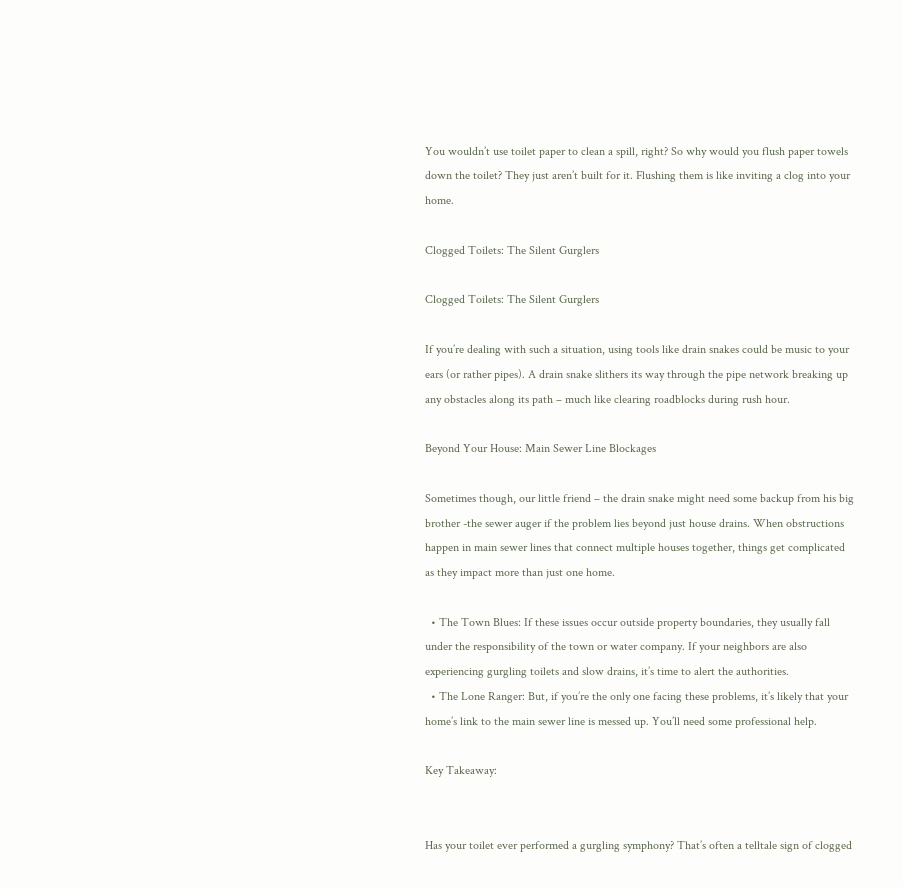You wouldn’t use toilet paper to clean a spill, right? So why would you flush paper towels down the toilet? They just aren’t built for it. Flushing them is like inviting a clog into your home.

Clogged Toilets: The Silent Gurglers

Clogged Toilets: The Silent Gurglers

If you’re dealing with such a situation, using tools like drain snakes could be music to your ears (or rather pipes). A drain snake slithers its way through the pipe network breaking up any obstacles along its path – much like clearing roadblocks during rush hour.

Beyond Your House: Main Sewer Line Blockages

Sometimes though, our little friend – the drain snake might need some backup from his big brother -the sewer auger if the problem lies beyond just house drains. When obstructions happen in main sewer lines that connect multiple houses together, things get complicated as they impact more than just one home.

  • The Town Blues: If these issues occur outside property boundaries, they usually fall under the responsibility of the town or water company. If your neighbors are also experiencing gurgling toilets and slow drains, it’s time to alert the authorities.
  • The Lone Ranger: But, if you’re the only one facing these problems, it’s likely that your home’s link to the main sewer line is messed up. You’ll need some professional help.

Key Takeaway:


Has your toilet ever performed a gurgling symphony? That’s often a telltale sign of clogged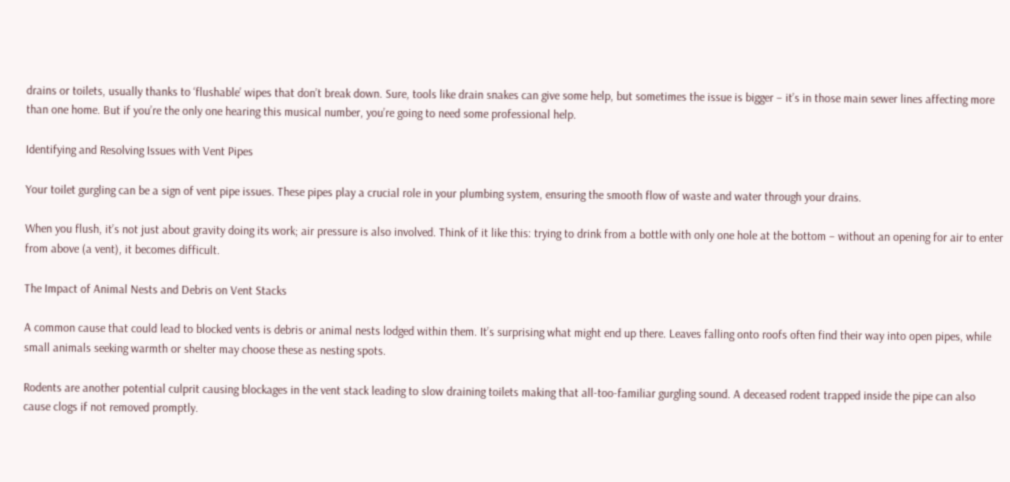drains or toilets, usually thanks to ‘flushable’ wipes that don’t break down. Sure, tools like drain snakes can give some help, but sometimes the issue is bigger – it’s in those main sewer lines affecting more than one home. But if you’re the only one hearing this musical number, you’re going to need some professional help.

Identifying and Resolving Issues with Vent Pipes

Your toilet gurgling can be a sign of vent pipe issues. These pipes play a crucial role in your plumbing system, ensuring the smooth flow of waste and water through your drains.

When you flush, it’s not just about gravity doing its work; air pressure is also involved. Think of it like this: trying to drink from a bottle with only one hole at the bottom – without an opening for air to enter from above (a vent), it becomes difficult.

The Impact of Animal Nests and Debris on Vent Stacks

A common cause that could lead to blocked vents is debris or animal nests lodged within them. It’s surprising what might end up there. Leaves falling onto roofs often find their way into open pipes, while small animals seeking warmth or shelter may choose these as nesting spots.

Rodents are another potential culprit causing blockages in the vent stack leading to slow draining toilets making that all-too-familiar gurgling sound. A deceased rodent trapped inside the pipe can also cause clogs if not removed promptly.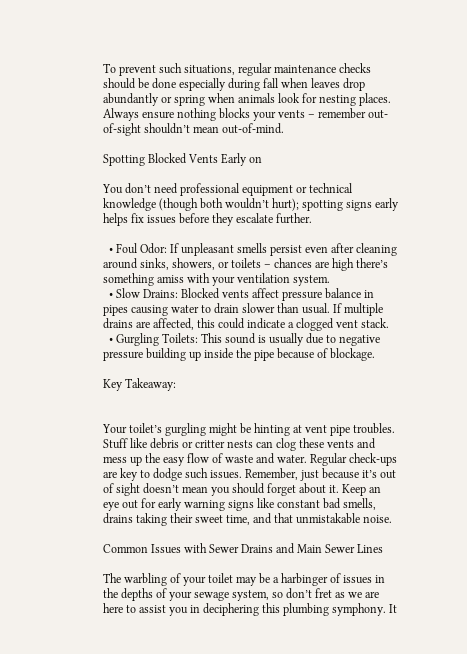To prevent such situations, regular maintenance checks should be done especially during fall when leaves drop abundantly or spring when animals look for nesting places. Always ensure nothing blocks your vents – remember out-of-sight shouldn’t mean out-of-mind.

Spotting Blocked Vents Early on

You don’t need professional equipment or technical knowledge (though both wouldn’t hurt); spotting signs early helps fix issues before they escalate further.

  • Foul Odor: If unpleasant smells persist even after cleaning around sinks, showers, or toilets – chances are high there’s something amiss with your ventilation system.
  • Slow Drains: Blocked vents affect pressure balance in pipes causing water to drain slower than usual. If multiple drains are affected, this could indicate a clogged vent stack.
  • Gurgling Toilets: This sound is usually due to negative pressure building up inside the pipe because of blockage.

Key Takeaway:


Your toilet’s gurgling might be hinting at vent pipe troubles. Stuff like debris or critter nests can clog these vents and mess up the easy flow of waste and water. Regular check-ups are key to dodge such issues. Remember, just because it’s out of sight doesn’t mean you should forget about it. Keep an eye out for early warning signs like constant bad smells, drains taking their sweet time, and that unmistakable noise.

Common Issues with Sewer Drains and Main Sewer Lines

The warbling of your toilet may be a harbinger of issues in the depths of your sewage system, so don’t fret as we are here to assist you in deciphering this plumbing symphony. It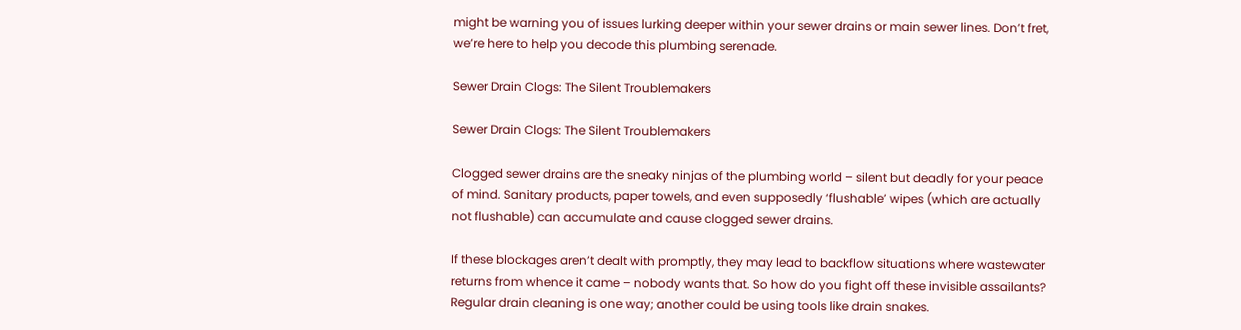might be warning you of issues lurking deeper within your sewer drains or main sewer lines. Don’t fret, we’re here to help you decode this plumbing serenade.

Sewer Drain Clogs: The Silent Troublemakers

Sewer Drain Clogs: The Silent Troublemakers

Clogged sewer drains are the sneaky ninjas of the plumbing world – silent but deadly for your peace of mind. Sanitary products, paper towels, and even supposedly ‘flushable’ wipes (which are actually not flushable) can accumulate and cause clogged sewer drains.

If these blockages aren’t dealt with promptly, they may lead to backflow situations where wastewater returns from whence it came – nobody wants that. So how do you fight off these invisible assailants? Regular drain cleaning is one way; another could be using tools like drain snakes.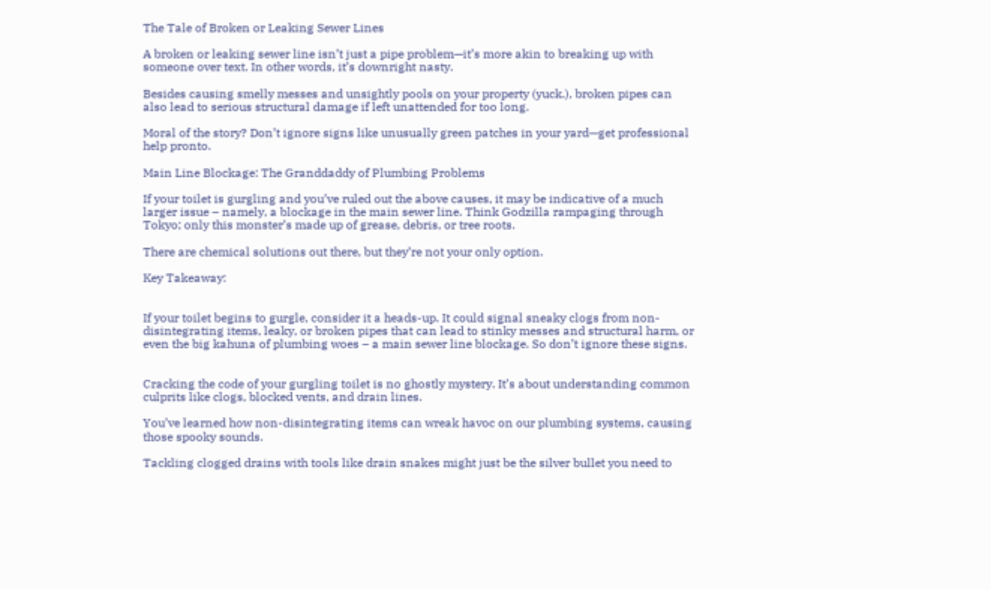The Tale of Broken or Leaking Sewer Lines

A broken or leaking sewer line isn’t just a pipe problem—it’s more akin to breaking up with someone over text. In other words, it’s downright nasty.

Besides causing smelly messes and unsightly pools on your property (yuck.), broken pipes can also lead to serious structural damage if left unattended for too long.

Moral of the story? Don’t ignore signs like unusually green patches in your yard—get professional help pronto.

Main Line Blockage: The Granddaddy of Plumbing Problems

If your toilet is gurgling and you’ve ruled out the above causes, it may be indicative of a much larger issue – namely, a blockage in the main sewer line. Think Godzilla rampaging through Tokyo; only this monster’s made up of grease, debris, or tree roots.

There are chemical solutions out there, but they’re not your only option.

Key Takeaway:


If your toilet begins to gurgle, consider it a heads-up. It could signal sneaky clogs from non-disintegrating items, leaky, or broken pipes that can lead to stinky messes and structural harm, or even the big kahuna of plumbing woes – a main sewer line blockage. So don’t ignore these signs.


Cracking the code of your gurgling toilet is no ghostly mystery. It’s about understanding common culprits like clogs, blocked vents, and drain lines.

You’ve learned how non-disintegrating items can wreak havoc on our plumbing systems, causing those spooky sounds.

Tackling clogged drains with tools like drain snakes might just be the silver bullet you need to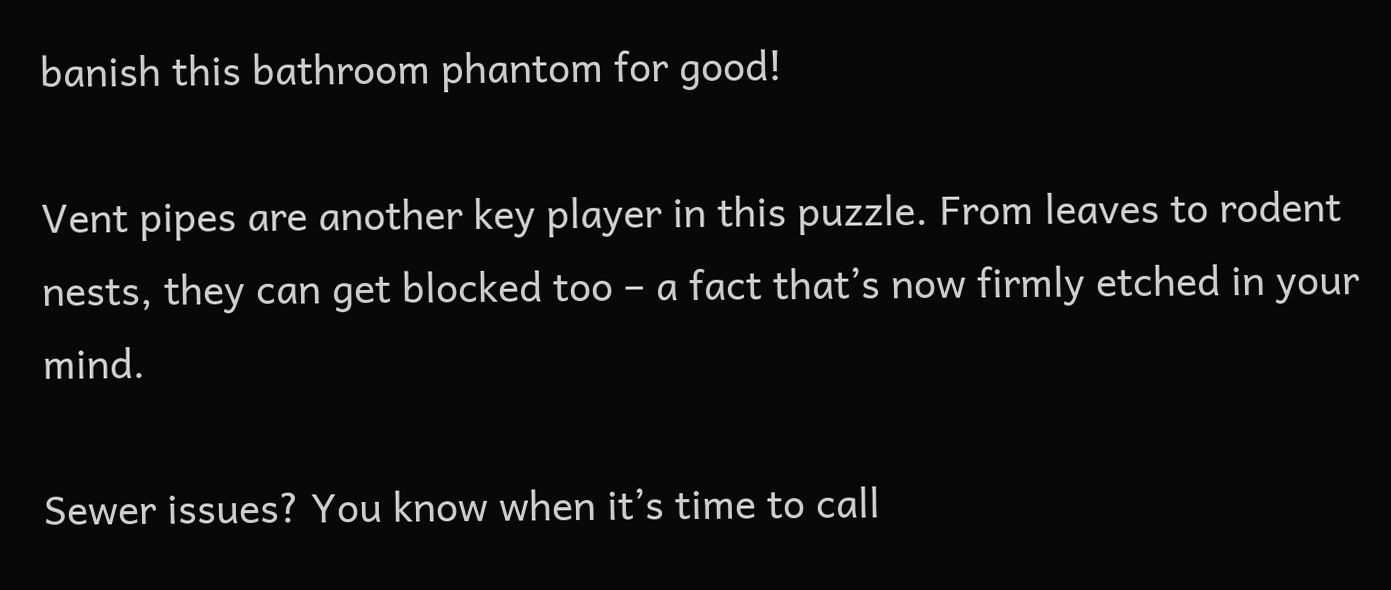banish this bathroom phantom for good!

Vent pipes are another key player in this puzzle. From leaves to rodent nests, they can get blocked too – a fact that’s now firmly etched in your mind.

Sewer issues? You know when it’s time to call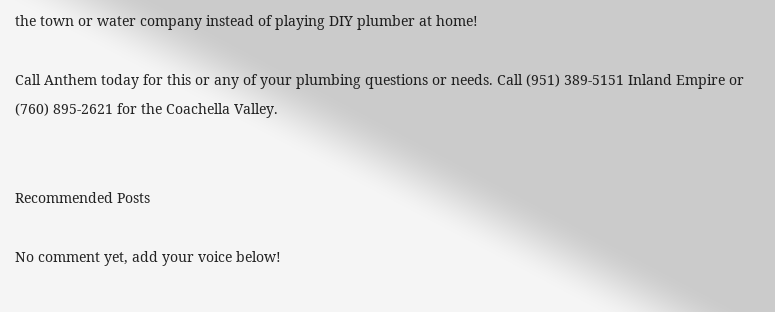the town or water company instead of playing DIY plumber at home!

Call Anthem today for this or any of your plumbing questions or needs. Call (951) 389-5151 Inland Empire or (760) 895-2621 for the Coachella Valley.


Recommended Posts

No comment yet, add your voice below!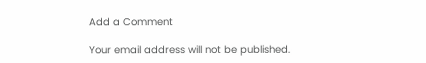Add a Comment

Your email address will not be published.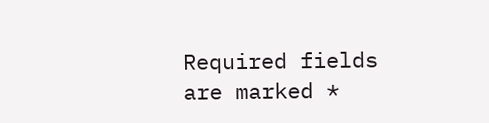Required fields are marked *